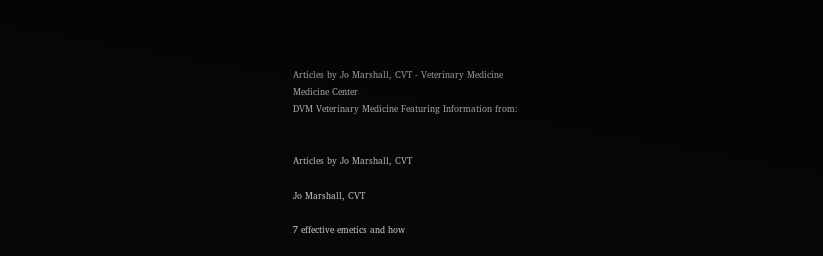Articles by Jo Marshall, CVT - Veterinary Medicine
Medicine Center
DVM Veterinary Medicine Featuring Information from:


Articles by Jo Marshall, CVT

Jo Marshall, CVT

7 effective emetics and how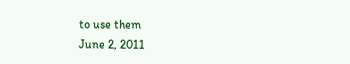to use them
June 2, 2011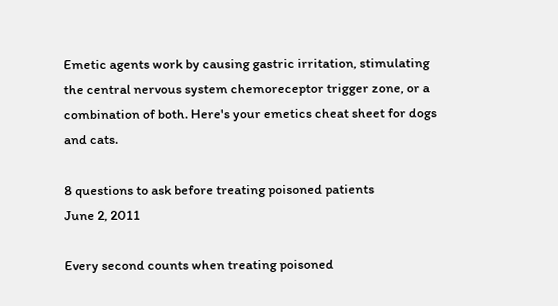Emetic agents work by causing gastric irritation, stimulating the central nervous system chemoreceptor trigger zone, or a combination of both. Here's your emetics cheat sheet for dogs and cats.

8 questions to ask before treating poisoned patients
June 2, 2011

Every second counts when treating poisoned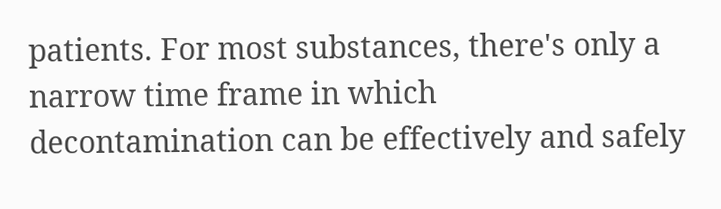patients. For most substances, there's only a narrow time frame in which decontamination can be effectively and safely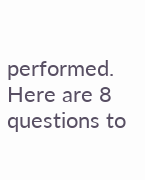performed. Here are 8 questions to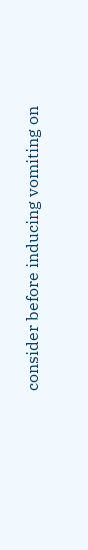consider before inducing vomiting on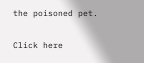the poisoned pet.


Click here